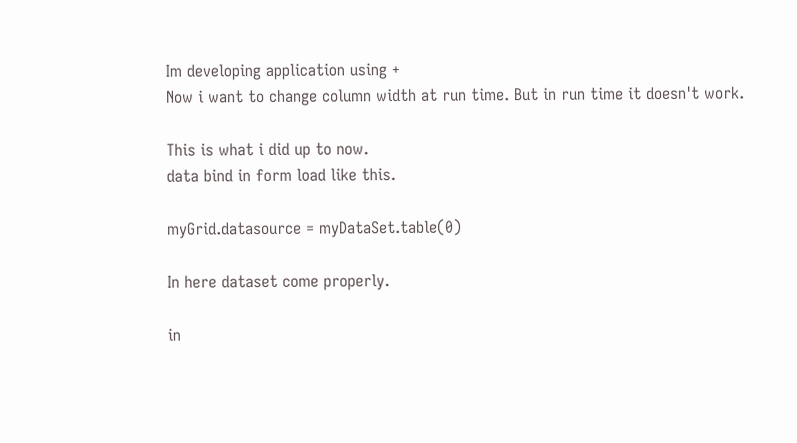Im developing application using +
Now i want to change column width at run time. But in run time it doesn't work.

This is what i did up to now.
data bind in form load like this.

myGrid.datasource = myDataSet.table(0)

In here dataset come properly.

in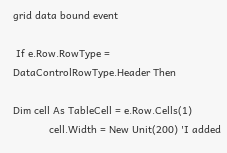grid data bound event

 If e.Row.RowType = DataControlRowType.Header Then

Dim cell As TableCell = e.Row.Cells(1)
            cell.Width = New Unit(200) 'I added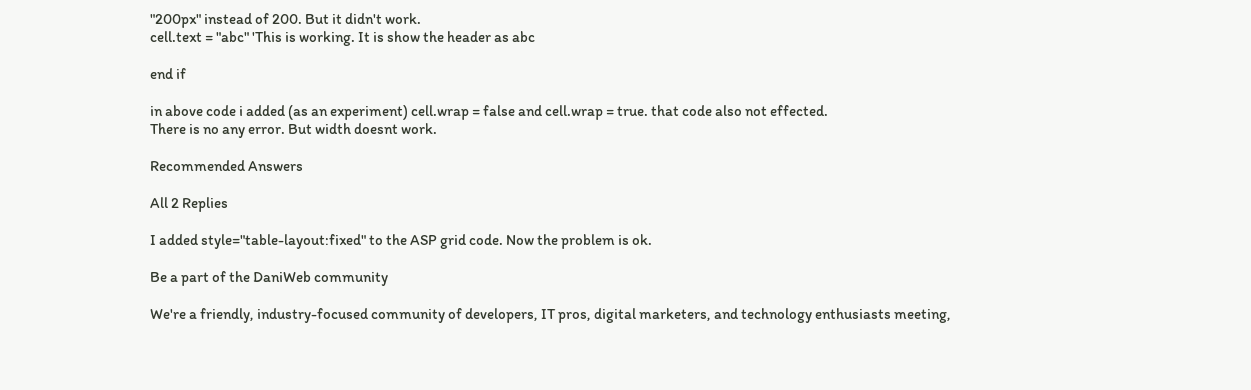"200px" instead of 200. But it didn't work.
cell.text = "abc" 'This is working. It is show the header as abc

end if

in above code i added (as an experiment) cell.wrap = false and cell.wrap = true. that code also not effected.
There is no any error. But width doesnt work.

Recommended Answers

All 2 Replies

I added style="table-layout:fixed" to the ASP grid code. Now the problem is ok.

Be a part of the DaniWeb community

We're a friendly, industry-focused community of developers, IT pros, digital marketers, and technology enthusiasts meeting,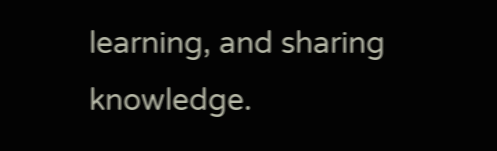learning, and sharing knowledge.